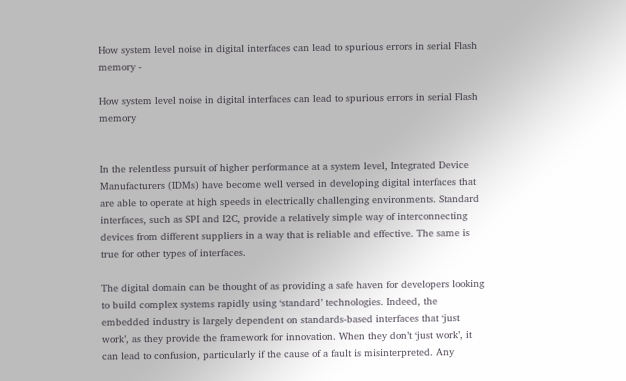How system level noise in digital interfaces can lead to spurious errors in serial Flash memory -

How system level noise in digital interfaces can lead to spurious errors in serial Flash memory


In the relentless pursuit of higher performance at a system level, Integrated Device Manufacturers (IDMs) have become well versed in developing digital interfaces that are able to operate at high speeds in electrically challenging environments. Standard interfaces, such as SPI and I2C, provide a relatively simple way of interconnecting devices from different suppliers in a way that is reliable and effective. The same is true for other types of interfaces.

The digital domain can be thought of as providing a safe haven for developers looking to build complex systems rapidly using ‘standard’ technologies. Indeed, the embedded industry is largely dependent on standards-based interfaces that ‘just work’, as they provide the framework for innovation. When they don’t ‘just work’, it can lead to confusion, particularly if the cause of a fault is misinterpreted. Any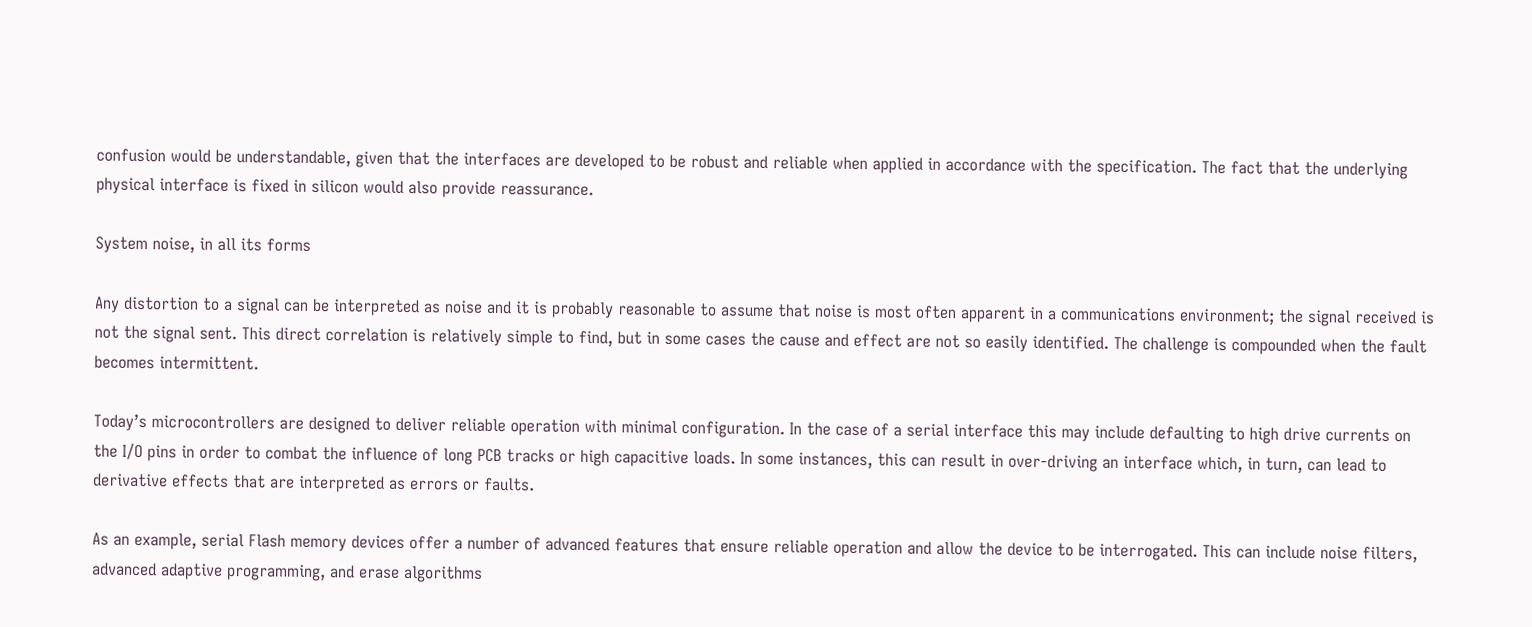confusion would be understandable, given that the interfaces are developed to be robust and reliable when applied in accordance with the specification. The fact that the underlying physical interface is fixed in silicon would also provide reassurance.

System noise, in all its forms

Any distortion to a signal can be interpreted as noise and it is probably reasonable to assume that noise is most often apparent in a communications environment; the signal received is not the signal sent. This direct correlation is relatively simple to find, but in some cases the cause and effect are not so easily identified. The challenge is compounded when the fault becomes intermittent.

Today’s microcontrollers are designed to deliver reliable operation with minimal configuration. In the case of a serial interface this may include defaulting to high drive currents on the I/O pins in order to combat the influence of long PCB tracks or high capacitive loads. In some instances, this can result in over-driving an interface which, in turn, can lead to derivative effects that are interpreted as errors or faults.

As an example, serial Flash memory devices offer a number of advanced features that ensure reliable operation and allow the device to be interrogated. This can include noise filters, advanced adaptive programming, and erase algorithms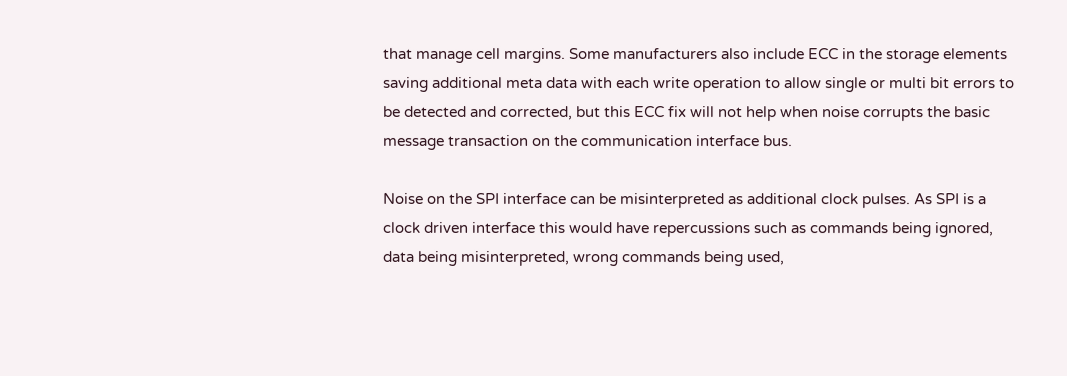that manage cell margins. Some manufacturers also include ECC in the storage elements saving additional meta data with each write operation to allow single or multi bit errors to be detected and corrected, but this ECC fix will not help when noise corrupts the basic message transaction on the communication interface bus.

Noise on the SPI interface can be misinterpreted as additional clock pulses. As SPI is a clock driven interface this would have repercussions such as commands being ignored, data being misinterpreted, wrong commands being used,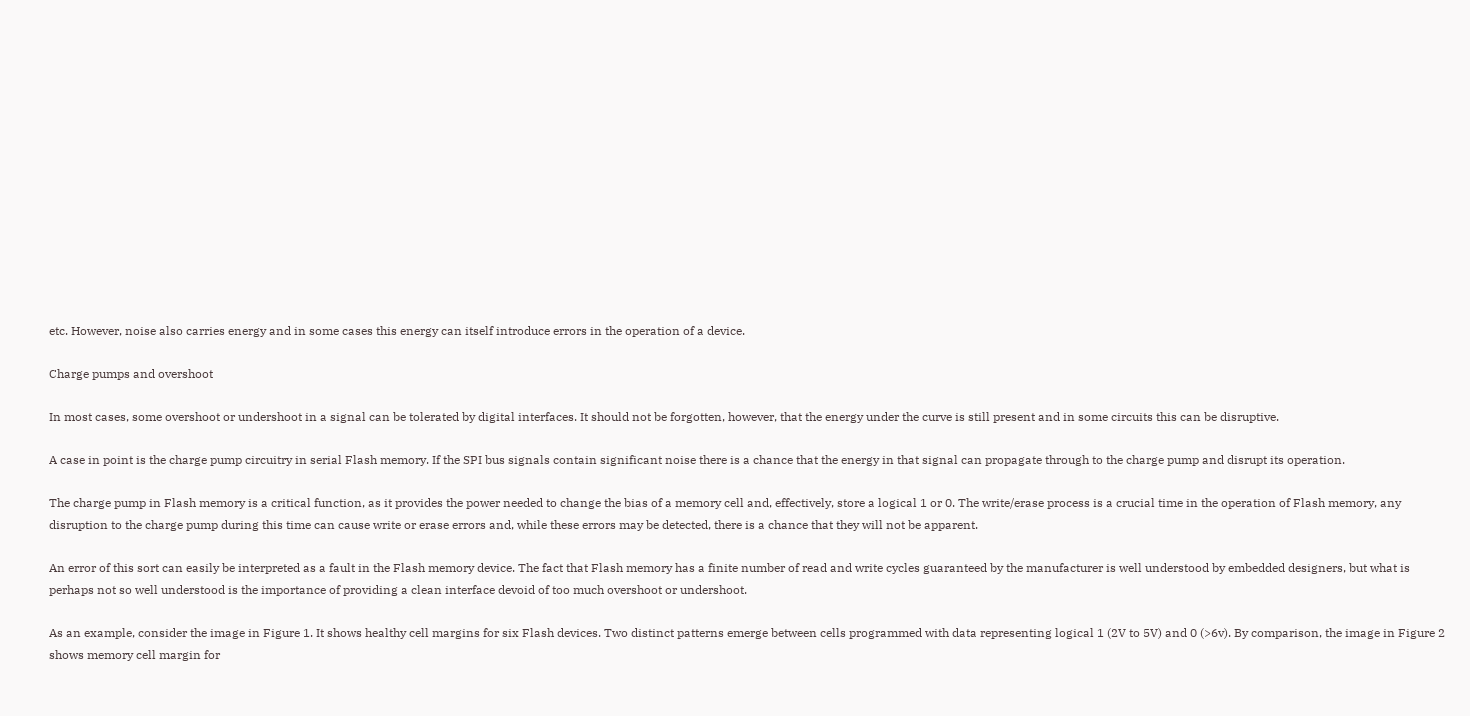etc. However, noise also carries energy and in some cases this energy can itself introduce errors in the operation of a device.

Charge pumps and overshoot

In most cases, some overshoot or undershoot in a signal can be tolerated by digital interfaces. It should not be forgotten, however, that the energy under the curve is still present and in some circuits this can be disruptive.

A case in point is the charge pump circuitry in serial Flash memory. If the SPI bus signals contain significant noise there is a chance that the energy in that signal can propagate through to the charge pump and disrupt its operation.

The charge pump in Flash memory is a critical function, as it provides the power needed to change the bias of a memory cell and, effectively, store a logical 1 or 0. The write/erase process is a crucial time in the operation of Flash memory, any disruption to the charge pump during this time can cause write or erase errors and, while these errors may be detected, there is a chance that they will not be apparent.

An error of this sort can easily be interpreted as a fault in the Flash memory device. The fact that Flash memory has a finite number of read and write cycles guaranteed by the manufacturer is well understood by embedded designers, but what is perhaps not so well understood is the importance of providing a clean interface devoid of too much overshoot or undershoot.

As an example, consider the image in Figure 1. It shows healthy cell margins for six Flash devices. Two distinct patterns emerge between cells programmed with data representing logical 1 (2V to 5V) and 0 (>6v). By comparison, the image in Figure 2 shows memory cell margin for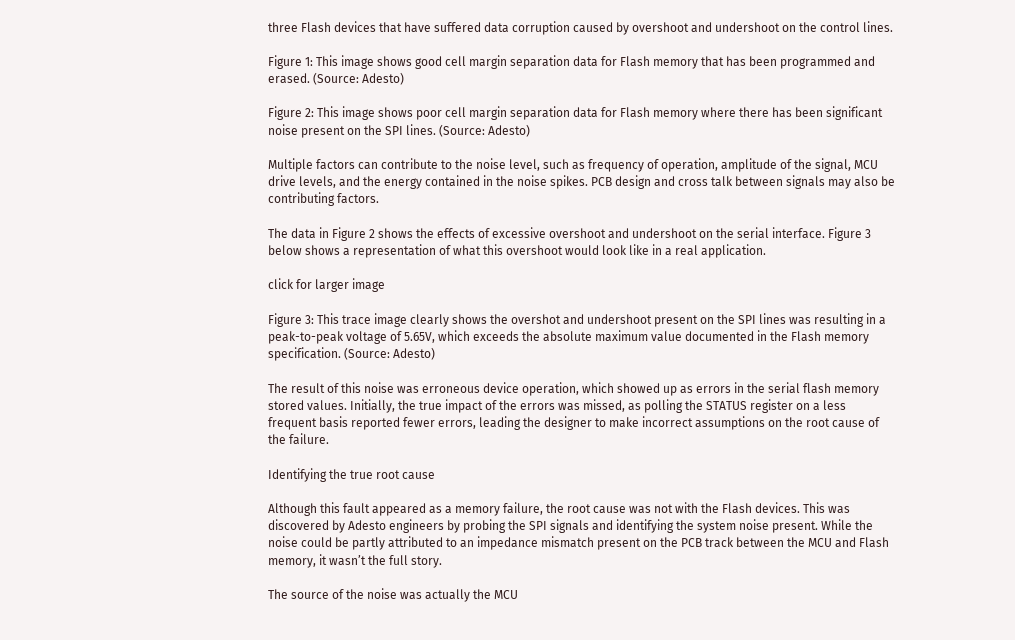three Flash devices that have suffered data corruption caused by overshoot and undershoot on the control lines.

Figure 1: This image shows good cell margin separation data for Flash memory that has been programmed and erased. (Source: Adesto)

Figure 2: This image shows poor cell margin separation data for Flash memory where there has been significant noise present on the SPI lines. (Source: Adesto)

Multiple factors can contribute to the noise level, such as frequency of operation, amplitude of the signal, MCU drive levels, and the energy contained in the noise spikes. PCB design and cross talk between signals may also be contributing factors.

The data in Figure 2 shows the effects of excessive overshoot and undershoot on the serial interface. Figure 3 below shows a representation of what this overshoot would look like in a real application.

click for larger image

Figure 3: This trace image clearly shows the overshot and undershoot present on the SPI lines was resulting in a peak-to-peak voltage of 5.65V, which exceeds the absolute maximum value documented in the Flash memory specification. (Source: Adesto)

The result of this noise was erroneous device operation, which showed up as errors in the serial flash memory stored values. Initially, the true impact of the errors was missed, as polling the STATUS register on a less frequent basis reported fewer errors, leading the designer to make incorrect assumptions on the root cause of the failure.

Identifying the true root cause

Although this fault appeared as a memory failure, the root cause was not with the Flash devices. This was discovered by Adesto engineers by probing the SPI signals and identifying the system noise present. While the noise could be partly attributed to an impedance mismatch present on the PCB track between the MCU and Flash memory, it wasn’t the full story.

The source of the noise was actually the MCU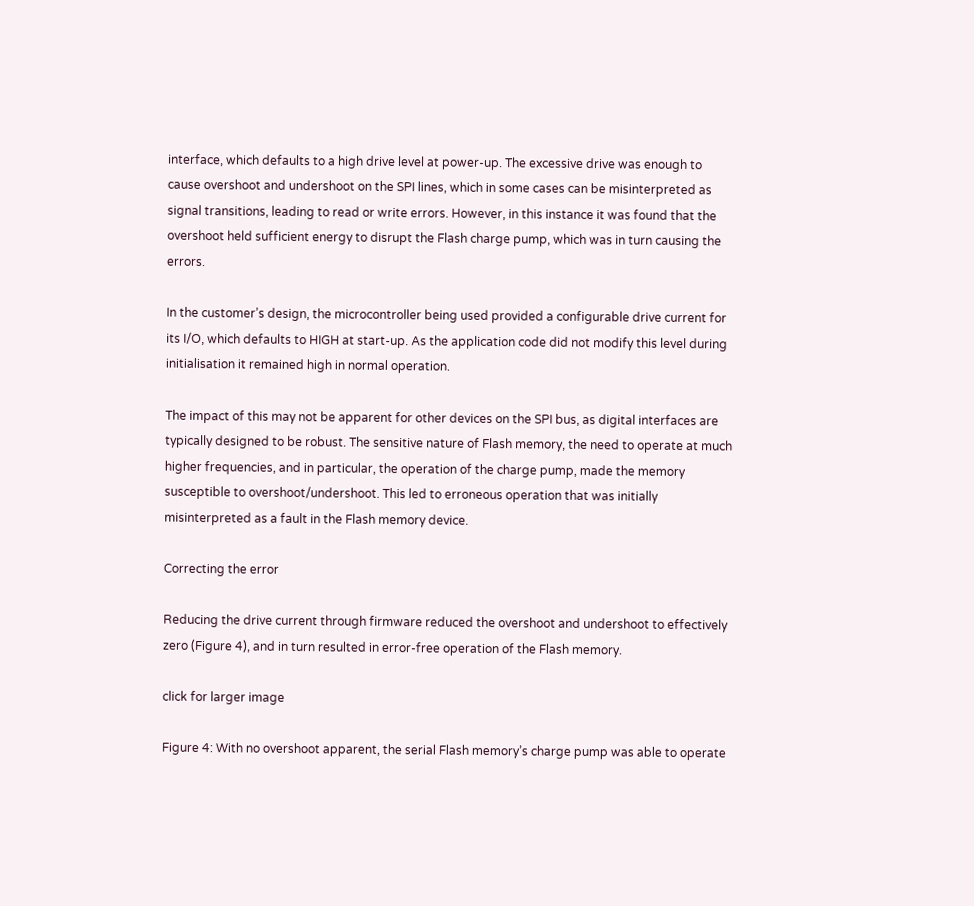interface, which defaults to a high drive level at power-up. The excessive drive was enough to cause overshoot and undershoot on the SPI lines, which in some cases can be misinterpreted as signal transitions, leading to read or write errors. However, in this instance it was found that the overshoot held sufficient energy to disrupt the Flash charge pump, which was in turn causing the errors.

In the customer’s design, the microcontroller being used provided a configurable drive current for its I/O, which defaults to HIGH at start-up. As the application code did not modify this level during initialisation it remained high in normal operation.

The impact of this may not be apparent for other devices on the SPI bus, as digital interfaces are typically designed to be robust. The sensitive nature of Flash memory, the need to operate at much higher frequencies, and in particular, the operation of the charge pump, made the memory susceptible to overshoot/undershoot. This led to erroneous operation that was initially misinterpreted as a fault in the Flash memory device.

Correcting the error

Reducing the drive current through firmware reduced the overshoot and undershoot to effectively zero (Figure 4), and in turn resulted in error-free operation of the Flash memory.

click for larger image

Figure 4: With no overshoot apparent, the serial Flash memory’s charge pump was able to operate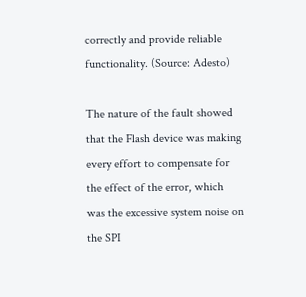correctly and provide reliable functionality. (Source: Adesto)

The nature of the fault showed that the Flash device was making every effort to compensate for the effect of the error, which was the excessive system noise on the SPI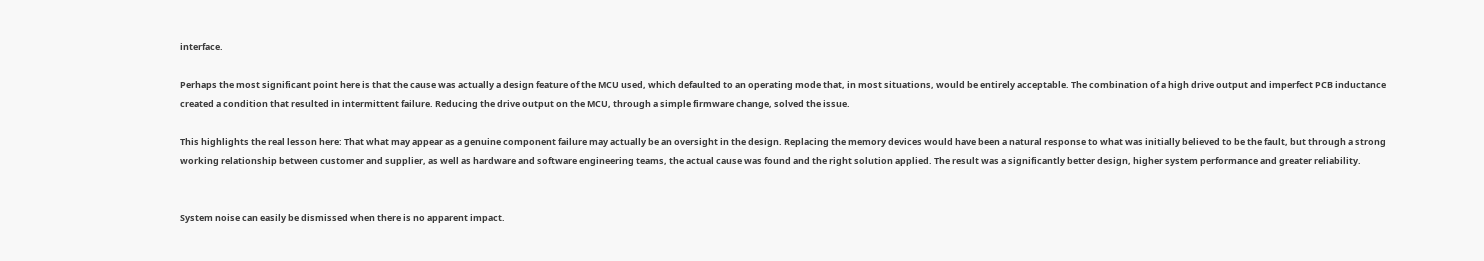interface.

Perhaps the most significant point here is that the cause was actually a design feature of the MCU used, which defaulted to an operating mode that, in most situations, would be entirely acceptable. The combination of a high drive output and imperfect PCB inductance created a condition that resulted in intermittent failure. Reducing the drive output on the MCU, through a simple firmware change, solved the issue.

This highlights the real lesson here: That what may appear as a genuine component failure may actually be an oversight in the design. Replacing the memory devices would have been a natural response to what was initially believed to be the fault, but through a strong working relationship between customer and supplier, as well as hardware and software engineering teams, the actual cause was found and the right solution applied. The result was a significantly better design, higher system performance and greater reliability.


System noise can easily be dismissed when there is no apparent impact.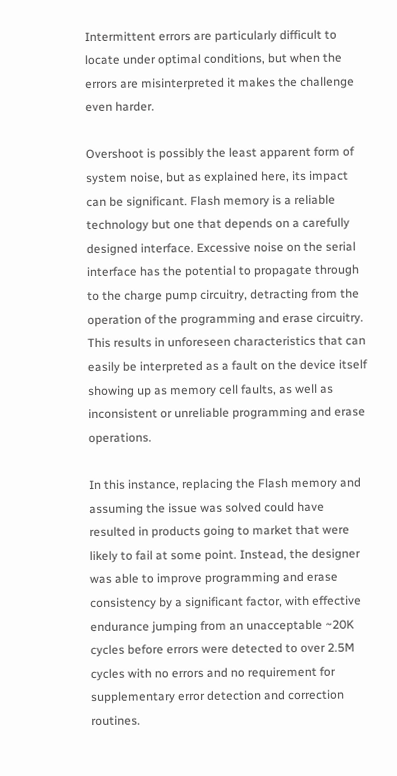Intermittent errors are particularly difficult to locate under optimal conditions, but when the errors are misinterpreted it makes the challenge even harder.

Overshoot is possibly the least apparent form of system noise, but as explained here, its impact can be significant. Flash memory is a reliable technology but one that depends on a carefully designed interface. Excessive noise on the serial interface has the potential to propagate through to the charge pump circuitry, detracting from the operation of the programming and erase circuitry. This results in unforeseen characteristics that can easily be interpreted as a fault on the device itself showing up as memory cell faults, as well as inconsistent or unreliable programming and erase operations.

In this instance, replacing the Flash memory and assuming the issue was solved could have resulted in products going to market that were likely to fail at some point. Instead, the designer was able to improve programming and erase consistency by a significant factor, with effective endurance jumping from an unacceptable ~20K cycles before errors were detected to over 2.5M cycles with no errors and no requirement for supplementary error detection and correction routines.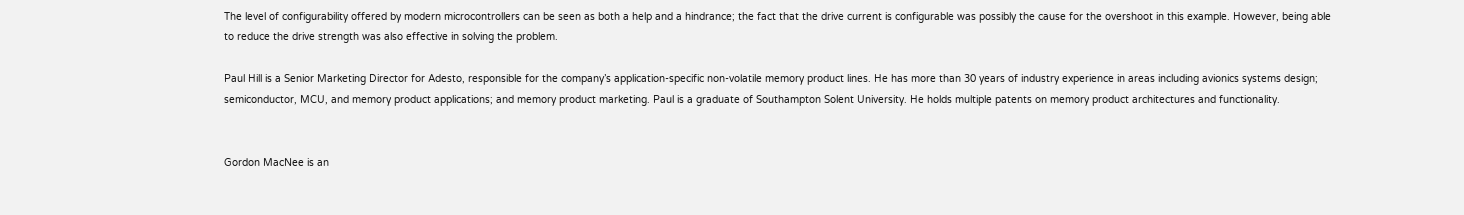The level of configurability offered by modern microcontrollers can be seen as both a help and a hindrance; the fact that the drive current is configurable was possibly the cause for the overshoot in this example. However, being able to reduce the drive strength was also effective in solving the problem.

Paul Hill is a Senior Marketing Director for Adesto, responsible for the company’s application-specific non-volatile memory product lines. He has more than 30 years of industry experience in areas including avionics systems design; semiconductor, MCU, and memory product applications; and memory product marketing. Paul is a graduate of Southampton Solent University. He holds multiple patents on memory product architectures and functionality.


Gordon MacNee is an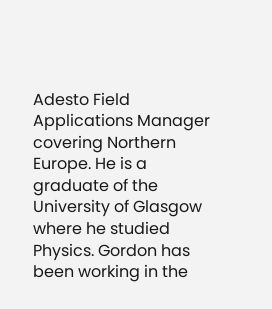Adesto Field Applications Manager covering Northern Europe. He is a graduate of the University of Glasgow where he studied Physics. Gordon has been working in the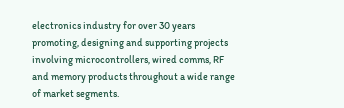electronics industry for over 30 years promoting, designing and supporting projects involving microcontrollers, wired comms, RF and memory products throughout a wide range of market segments.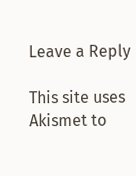Leave a Reply

This site uses Akismet to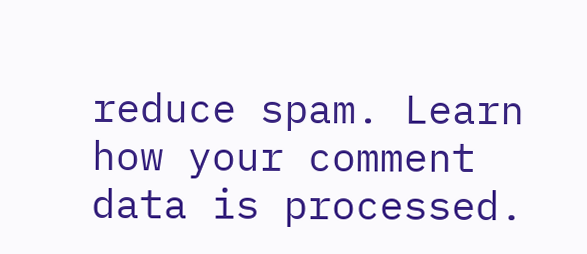reduce spam. Learn how your comment data is processed.